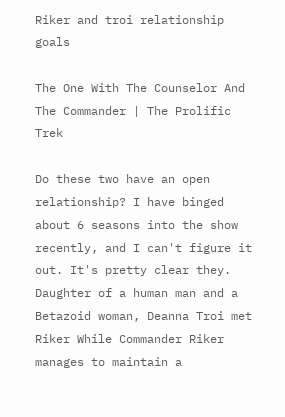Riker and troi relationship goals

The One With The Counselor And The Commander | The Prolific Trek

Do these two have an open relationship? I have binged about 6 seasons into the show recently, and I can't figure it out. It's pretty clear they. Daughter of a human man and a Betazoid woman, Deanna Troi met Riker While Commander Riker manages to maintain a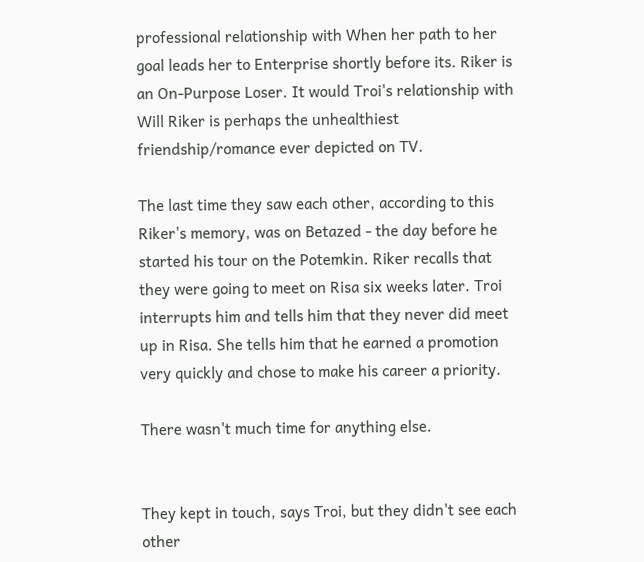professional relationship with When her path to her goal leads her to Enterprise shortly before its. Riker is an On-Purpose Loser. It would Troi's relationship with Will Riker is perhaps the unhealthiest friendship/romance ever depicted on TV.

The last time they saw each other, according to this Riker's memory, was on Betazed - the day before he started his tour on the Potemkin. Riker recalls that they were going to meet on Risa six weeks later. Troi interrupts him and tells him that they never did meet up in Risa. She tells him that he earned a promotion very quickly and chose to make his career a priority.

There wasn't much time for anything else.


They kept in touch, says Troi, but they didn't see each other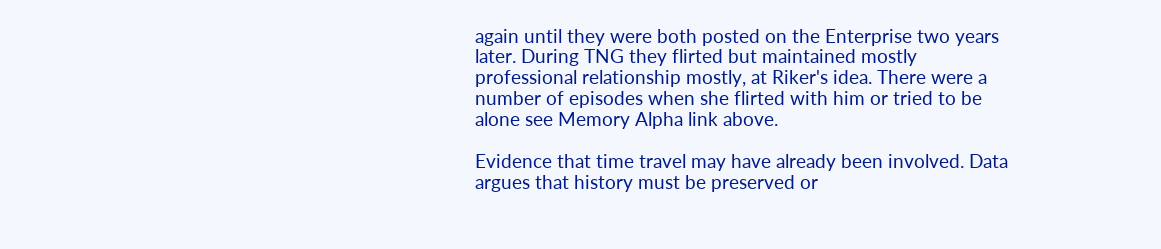again until they were both posted on the Enterprise two years later. During TNG they flirted but maintained mostly professional relationship mostly, at Riker's idea. There were a number of episodes when she flirted with him or tried to be alone see Memory Alpha link above.

Evidence that time travel may have already been involved. Data argues that history must be preserved or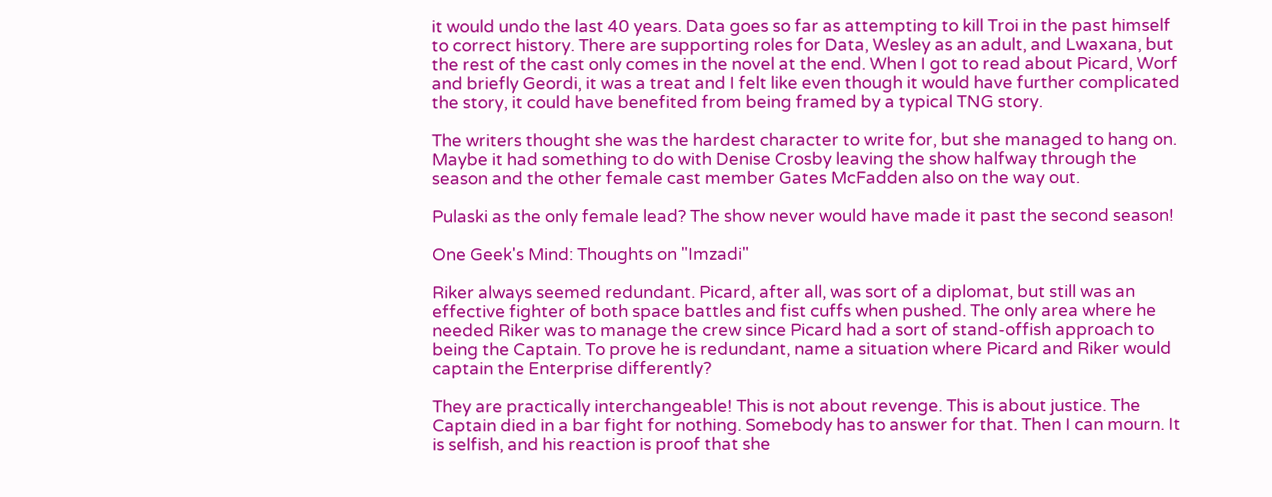it would undo the last 40 years. Data goes so far as attempting to kill Troi in the past himself to correct history. There are supporting roles for Data, Wesley as an adult, and Lwaxana, but the rest of the cast only comes in the novel at the end. When I got to read about Picard, Worf and briefly Geordi, it was a treat and I felt like even though it would have further complicated the story, it could have benefited from being framed by a typical TNG story.

The writers thought she was the hardest character to write for, but she managed to hang on. Maybe it had something to do with Denise Crosby leaving the show halfway through the season and the other female cast member Gates McFadden also on the way out.

Pulaski as the only female lead? The show never would have made it past the second season!

One Geek's Mind: Thoughts on "Imzadi"

Riker always seemed redundant. Picard, after all, was sort of a diplomat, but still was an effective fighter of both space battles and fist cuffs when pushed. The only area where he needed Riker was to manage the crew since Picard had a sort of stand-offish approach to being the Captain. To prove he is redundant, name a situation where Picard and Riker would captain the Enterprise differently?

They are practically interchangeable! This is not about revenge. This is about justice. The Captain died in a bar fight for nothing. Somebody has to answer for that. Then I can mourn. It is selfish, and his reaction is proof that she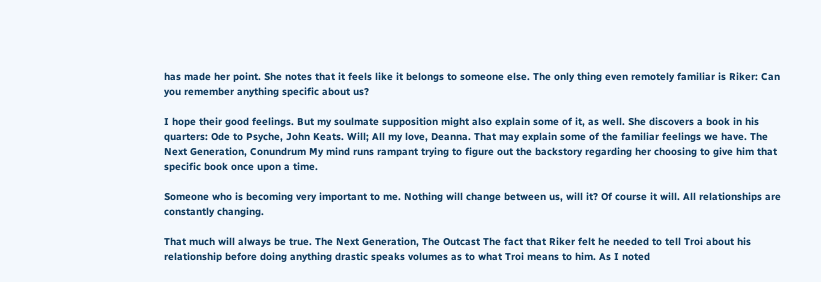has made her point. She notes that it feels like it belongs to someone else. The only thing even remotely familiar is Riker: Can you remember anything specific about us?

I hope their good feelings. But my soulmate supposition might also explain some of it, as well. She discovers a book in his quarters: Ode to Psyche, John Keats. Will; All my love, Deanna. That may explain some of the familiar feelings we have. The Next Generation, Conundrum My mind runs rampant trying to figure out the backstory regarding her choosing to give him that specific book once upon a time.

Someone who is becoming very important to me. Nothing will change between us, will it? Of course it will. All relationships are constantly changing.

That much will always be true. The Next Generation, The Outcast The fact that Riker felt he needed to tell Troi about his relationship before doing anything drastic speaks volumes as to what Troi means to him. As I noted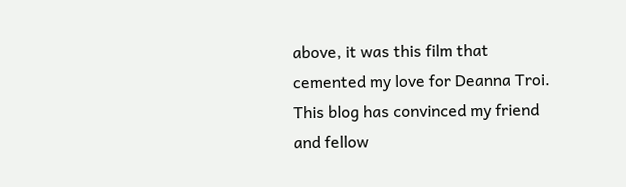above, it was this film that cemented my love for Deanna Troi. This blog has convinced my friend and fellow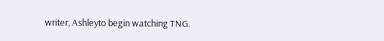writer, Ashleyto begin watching TNG.